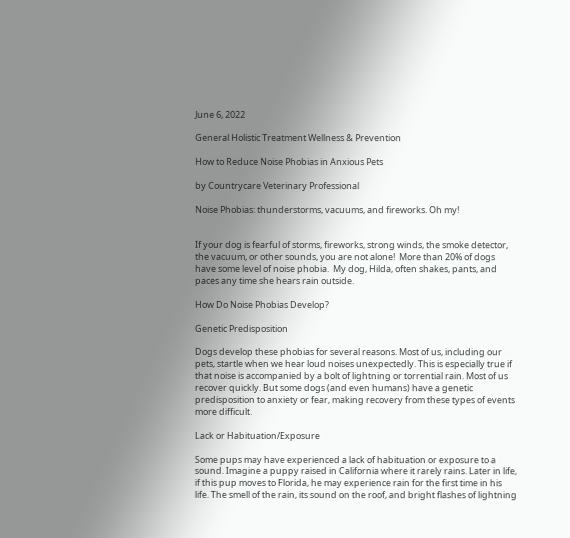June 6, 2022

General Holistic Treatment Wellness & Prevention

How to Reduce Noise Phobias in Anxious Pets

by Countrycare Veterinary Professional

Noise Phobias: thunderstorms, vacuums, and fireworks. Oh my!


If your dog is fearful of storms, fireworks, strong winds, the smoke detector, the vacuum, or other sounds, you are not alone!  More than 20% of dogs have some level of noise phobia.  My dog, Hilda, often shakes, pants, and paces any time she hears rain outside.

How Do Noise Phobias Develop?

Genetic Predisposition

Dogs develop these phobias for several reasons. Most of us, including our pets, startle when we hear loud noises unexpectedly. This is especially true if that noise is accompanied by a bolt of lightning or torrential rain. Most of us recover quickly. But some dogs (and even humans) have a genetic predisposition to anxiety or fear, making recovery from these types of events more difficult.

Lack or Habituation/Exposure

Some pups may have experienced a lack of habituation or exposure to a sound. Imagine a puppy raised in California where it rarely rains. Later in life, if this pup moves to Florida, he may experience rain for the first time in his life. The smell of the rain, its sound on the roof, and bright flashes of lightning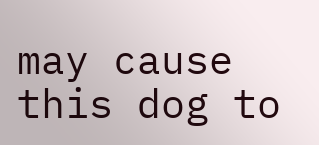may cause this dog to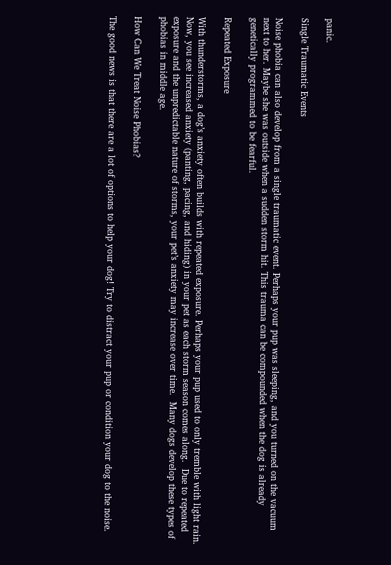panic.

Single Traumatic Events

Noise phobia can also develop from a single traumatic event. Perhaps your pup was sleeping, and you turned on the vacuum next to her. Maybe she was outside when a sudden storm hit. This trauma can be compounded when the dog is already genetically programmed to be fearful.

Repeated Exposure

With thunderstorms, a dog’s anxiety often builds with repeated exposure. Perhaps your pup used to only tremble with light rain. Now, you see increased anxiety (panting, pacing, and hiding) in your pet as each storm season comes along.  Due to repeated exposure and the unpredictable nature of storms, your pet’s anxiety may increase over time.  Many dogs develop these types of phobias in middle age.

How Can We Treat Noise Phobias?

The good news is that there are a lot of options to help your dog! Try to distract your pup or condition your dog to the noise.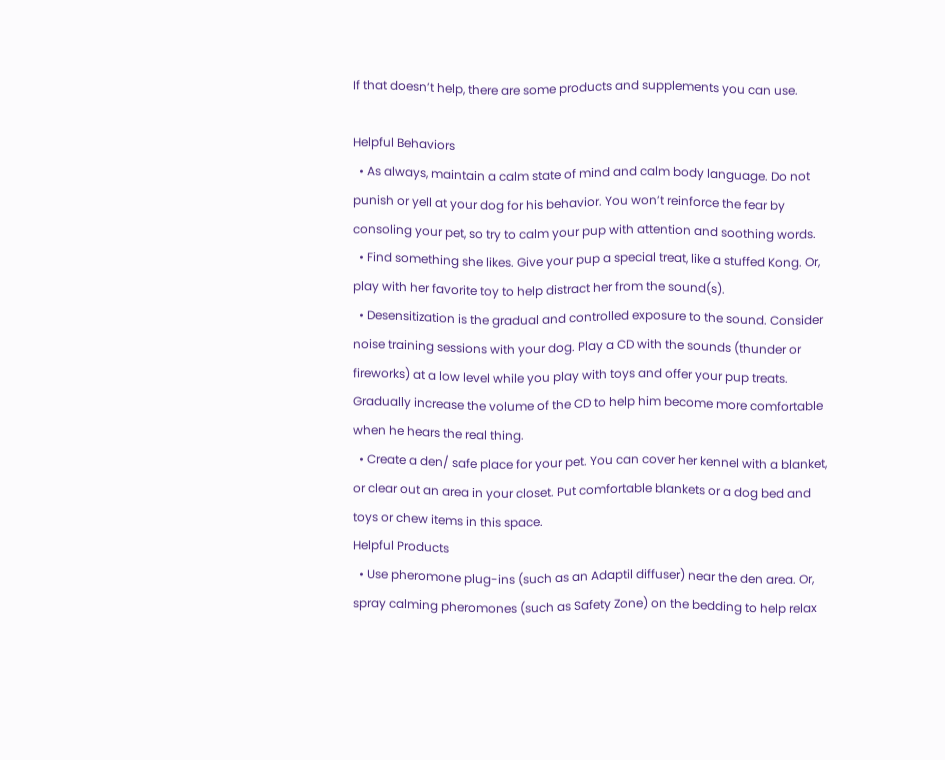If that doesn’t help, there are some products and supplements you can use.

Helpful Behaviors
  • As always, maintain a calm state of mind and calm body language. Do not punish or yell at your dog for his behavior. You won’t reinforce the fear by consoling your pet, so try to calm your pup with attention and soothing words.
  • Find something she likes. Give your pup a special treat, like a stuffed Kong. Or, play with her favorite toy to help distract her from the sound(s).
  • Desensitization is the gradual and controlled exposure to the sound. Consider noise training sessions with your dog. Play a CD with the sounds (thunder or fireworks) at a low level while you play with toys and offer your pup treats. Gradually increase the volume of the CD to help him become more comfortable when he hears the real thing.
  • Create a den/ safe place for your pet. You can cover her kennel with a blanket, or clear out an area in your closet. Put comfortable blankets or a dog bed and toys or chew items in this space.
Helpful Products
  • Use pheromone plug-ins (such as an Adaptil diffuser) near the den area. Or, spray calming pheromones (such as Safety Zone) on the bedding to help relax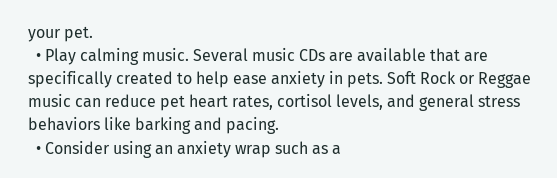your pet.
  • Play calming music. Several music CDs are available that are specifically created to help ease anxiety in pets. Soft Rock or Reggae music can reduce pet heart rates, cortisol levels, and general stress behaviors like barking and pacing.
  • Consider using an anxiety wrap such as a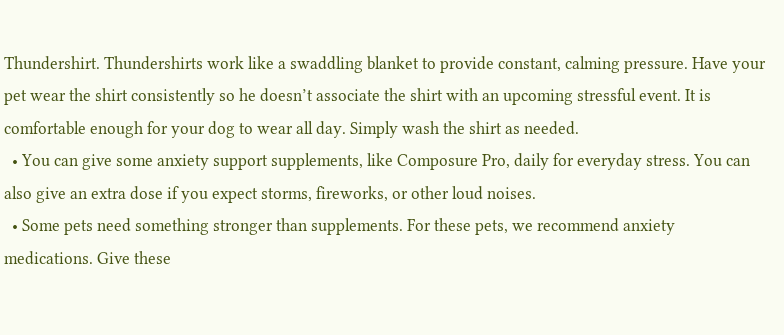Thundershirt. Thundershirts work like a swaddling blanket to provide constant, calming pressure. Have your pet wear the shirt consistently so he doesn’t associate the shirt with an upcoming stressful event. It is comfortable enough for your dog to wear all day. Simply wash the shirt as needed.
  • You can give some anxiety support supplements, like Composure Pro, daily for everyday stress. You can also give an extra dose if you expect storms, fireworks, or other loud noises.
  • Some pets need something stronger than supplements. For these pets, we recommend anxiety medications. Give these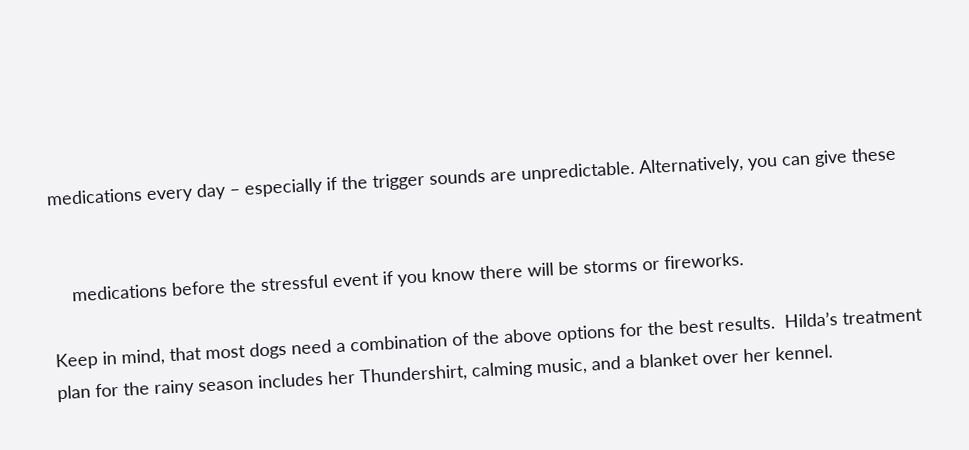medications every day – especially if the trigger sounds are unpredictable. Alternatively, you can give these


    medications before the stressful event if you know there will be storms or fireworks.

Keep in mind, that most dogs need a combination of the above options for the best results.  Hilda’s treatment plan for the rainy season includes her Thundershirt, calming music, and a blanket over her kennel.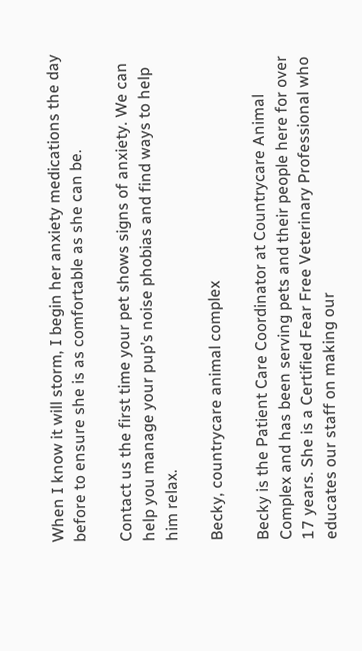When I know it will storm, I begin her anxiety medications the day before to ensure she is as comfortable as she can be.

Contact us the first time your pet shows signs of anxiety. We can help you manage your pup’s noise phobias and find ways to help him relax.

Becky, countrycare animal complex

Becky is the Patient Care Coordinator at Countrycare Animal Complex and has been serving pets and their people here for over 17 years. She is a Certified Fear Free Veterinary Professional who educates our staff on making our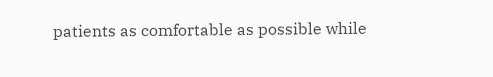patients as comfortable as possible while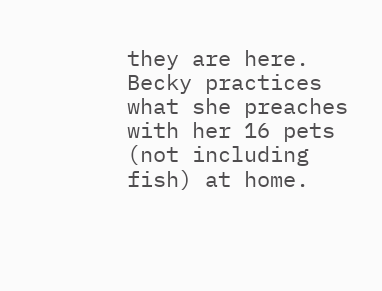they are here. Becky practices what she preaches with her 16 pets (not including fish) at home.